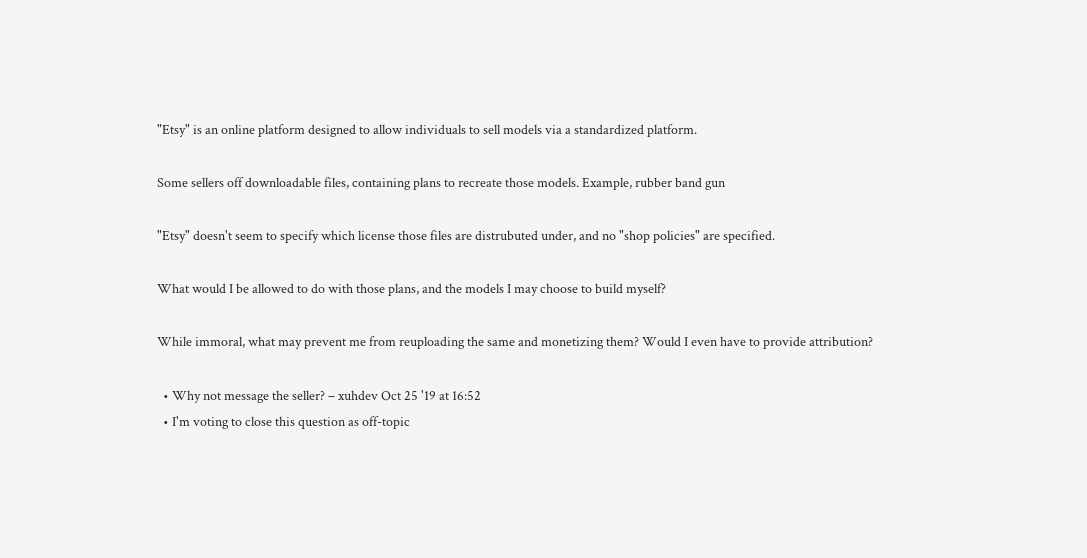"Etsy" is an online platform designed to allow individuals to sell models via a standardized platform.

Some sellers off downloadable files, containing plans to recreate those models. Example, rubber band gun

"Etsy" doesn't seem to specify which license those files are distrubuted under, and no "shop policies" are specified.

What would I be allowed to do with those plans, and the models I may choose to build myself?

While immoral, what may prevent me from reuploading the same and monetizing them? Would I even have to provide attribution?

  • Why not message the seller? – xuhdev Oct 25 '19 at 16:52
  • I'm voting to close this question as off-topic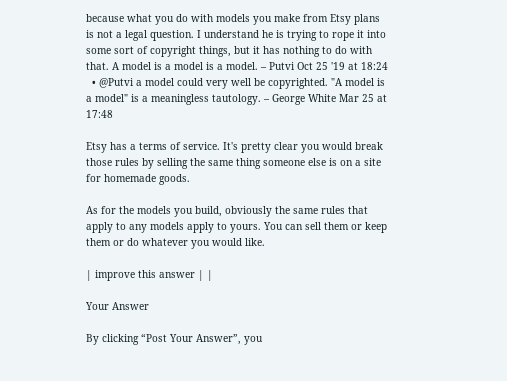because what you do with models you make from Etsy plans is not a legal question. I understand he is trying to rope it into some sort of copyright things, but it has nothing to do with that. A model is a model is a model. – Putvi Oct 25 '19 at 18:24
  • @Putvi a model could very well be copyrighted. "A model is a model" is a meaningless tautology. – George White Mar 25 at 17:48

Etsy has a terms of service. It's pretty clear you would break those rules by selling the same thing someone else is on a site for homemade goods.

As for the models you build, obviously the same rules that apply to any models apply to yours. You can sell them or keep them or do whatever you would like.

| improve this answer | |

Your Answer

By clicking “Post Your Answer”, you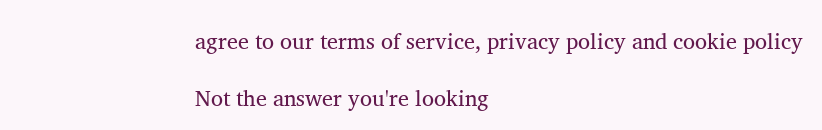agree to our terms of service, privacy policy and cookie policy

Not the answer you're looking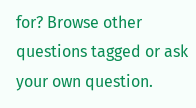for? Browse other questions tagged or ask your own question.